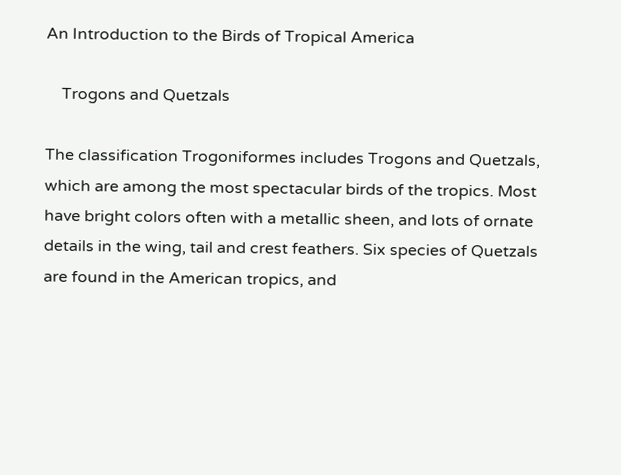An Introduction to the Birds of Tropical America

    Trogons and Quetzals

The classification Trogoniformes includes Trogons and Quetzals, which are among the most spectacular birds of the tropics. Most have bright colors often with a metallic sheen, and lots of ornate details in the wing, tail and crest feathers. Six species of Quetzals are found in the American tropics, and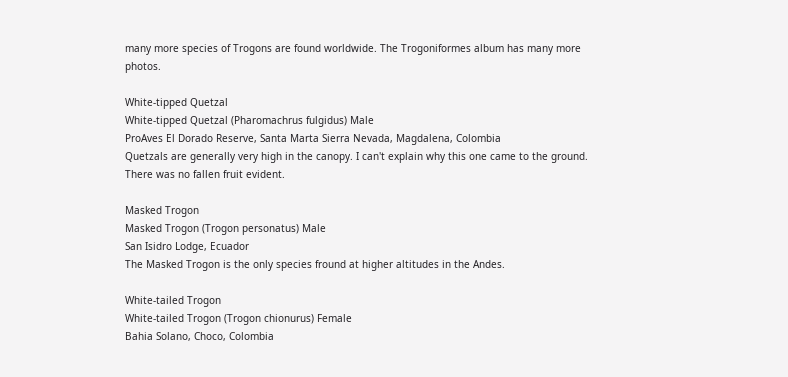many more species of Trogons are found worldwide. The Trogoniformes album has many more photos.

White-tipped Quetzal
White-tipped Quetzal (Pharomachrus fulgidus) Male
ProAves El Dorado Reserve, Santa Marta Sierra Nevada, Magdalena, Colombia
Quetzals are generally very high in the canopy. I can't explain why this one came to the ground. There was no fallen fruit evident.

Masked Trogon
Masked Trogon (Trogon personatus) Male
San Isidro Lodge, Ecuador
The Masked Trogon is the only species fround at higher altitudes in the Andes.

White-tailed Trogon
White-tailed Trogon (Trogon chionurus) Female
Bahia Solano, Choco, Colombia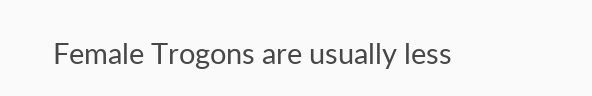Female Trogons are usually less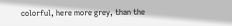colorful, here more grey, than the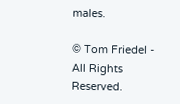males.

© Tom Friedel - All Rights Reserved.